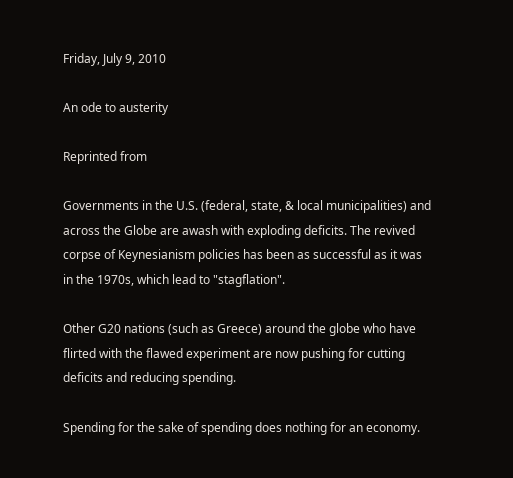Friday, July 9, 2010

An ode to austerity

Reprinted from

Governments in the U.S. (federal, state, & local municipalities) and across the Globe are awash with exploding deficits. The revived corpse of Keynesianism policies has been as successful as it was in the 1970s, which lead to "stagflation".

Other G20 nations (such as Greece) around the globe who have flirted with the flawed experiment are now pushing for cutting deficits and reducing spending.

Spending for the sake of spending does nothing for an economy.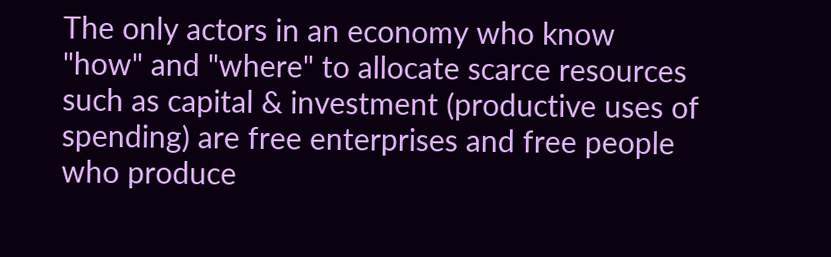The only actors in an economy who know "how" and "where" to allocate scarce resources such as capital & investment (productive uses of spending) are free enterprises and free people who produce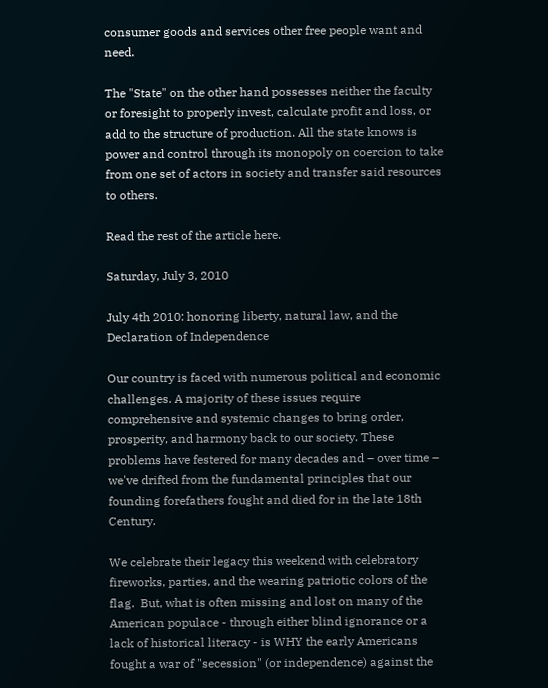consumer goods and services other free people want and need.

The "State" on the other hand possesses neither the faculty or foresight to properly invest, calculate profit and loss, or add to the structure of production. All the state knows is power and control through its monopoly on coercion to take from one set of actors in society and transfer said resources to others.

Read the rest of the article here.

Saturday, July 3, 2010

July 4th 2010: honoring liberty, natural law, and the Declaration of Independence

Our country is faced with numerous political and economic challenges. A majority of these issues require comprehensive and systemic changes to bring order, prosperity, and harmony back to our society. These problems have festered for many decades and – over time – we've drifted from the fundamental principles that our founding forefathers fought and died for in the late 18th Century.

We celebrate their legacy this weekend with celebratory fireworks, parties, and the wearing patriotic colors of the flag.  But, what is often missing and lost on many of the American populace - through either blind ignorance or a lack of historical literacy - is WHY the early Americans fought a war of "secession" (or independence) against the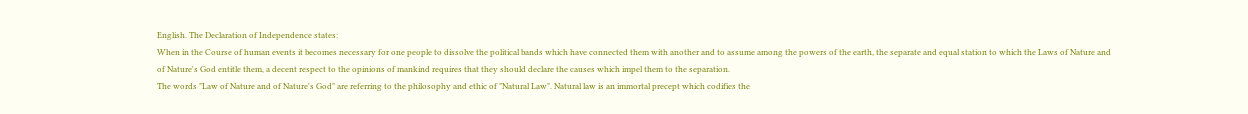English. The Declaration of Independence states:
When in the Course of human events it becomes necessary for one people to dissolve the political bands which have connected them with another and to assume among the powers of the earth, the separate and equal station to which the Laws of Nature and of Nature's God entitle them, a decent respect to the opinions of mankind requires that they should declare the causes which impel them to the separation.
The words "Law of Nature and of Nature's God" are referring to the philosophy and ethic of "Natural Law". Natural law is an immortal precept which codifies the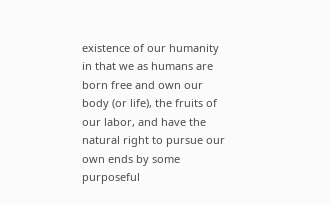existence of our humanity in that we as humans are born free and own our body (or life), the fruits of our labor, and have the natural right to pursue our own ends by some purposeful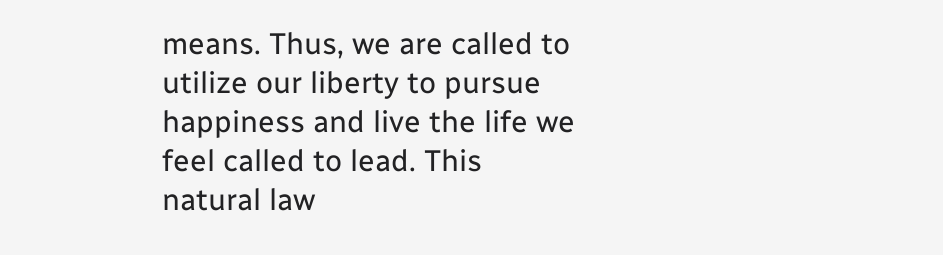means. Thus, we are called to utilize our liberty to pursue happiness and live the life we feel called to lead. This natural law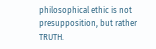philosophical ethic is not presupposition, but rather TRUTH.